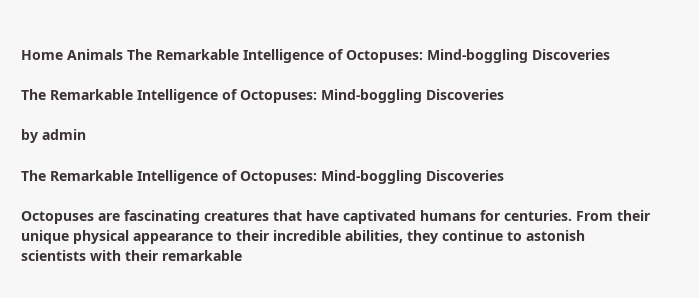Home Animals The Remarkable Intelligence of Octopuses: Mind-boggling Discoveries

The Remarkable Intelligence of Octopuses: Mind-boggling Discoveries

by admin

The Remarkable Intelligence of Octopuses: Mind-boggling Discoveries

Octopuses are fascinating creatures that have captivated humans for centuries. From their unique physical appearance to their incredible abilities, they continue to astonish scientists with their remarkable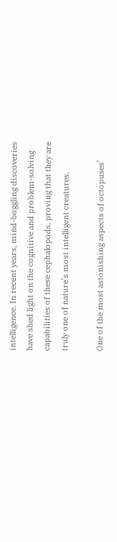intelligence. In recent years, mind-boggling discoveries have shed light on the cognitive and problem-solving capabilities of these cephalopods, proving that they are truly one of nature’s most intelligent creatures.

One of the most astonishing aspects of octopuses’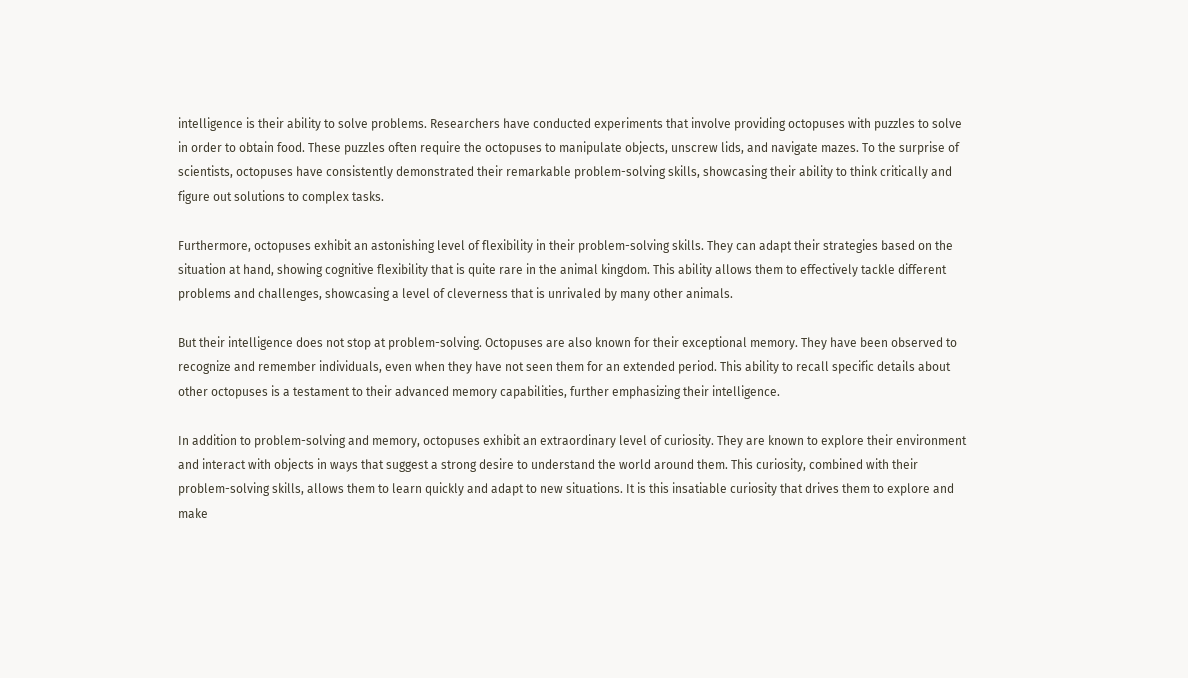intelligence is their ability to solve problems. Researchers have conducted experiments that involve providing octopuses with puzzles to solve in order to obtain food. These puzzles often require the octopuses to manipulate objects, unscrew lids, and navigate mazes. To the surprise of scientists, octopuses have consistently demonstrated their remarkable problem-solving skills, showcasing their ability to think critically and figure out solutions to complex tasks.

Furthermore, octopuses exhibit an astonishing level of flexibility in their problem-solving skills. They can adapt their strategies based on the situation at hand, showing cognitive flexibility that is quite rare in the animal kingdom. This ability allows them to effectively tackle different problems and challenges, showcasing a level of cleverness that is unrivaled by many other animals.

But their intelligence does not stop at problem-solving. Octopuses are also known for their exceptional memory. They have been observed to recognize and remember individuals, even when they have not seen them for an extended period. This ability to recall specific details about other octopuses is a testament to their advanced memory capabilities, further emphasizing their intelligence.

In addition to problem-solving and memory, octopuses exhibit an extraordinary level of curiosity. They are known to explore their environment and interact with objects in ways that suggest a strong desire to understand the world around them. This curiosity, combined with their problem-solving skills, allows them to learn quickly and adapt to new situations. It is this insatiable curiosity that drives them to explore and make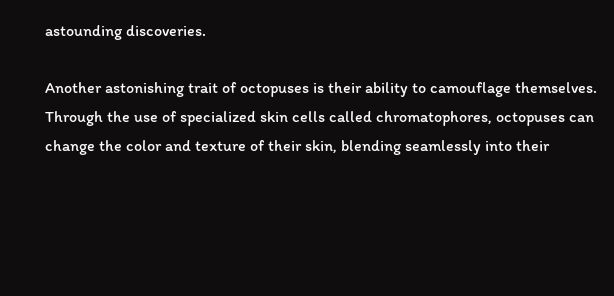astounding discoveries.

Another astonishing trait of octopuses is their ability to camouflage themselves. Through the use of specialized skin cells called chromatophores, octopuses can change the color and texture of their skin, blending seamlessly into their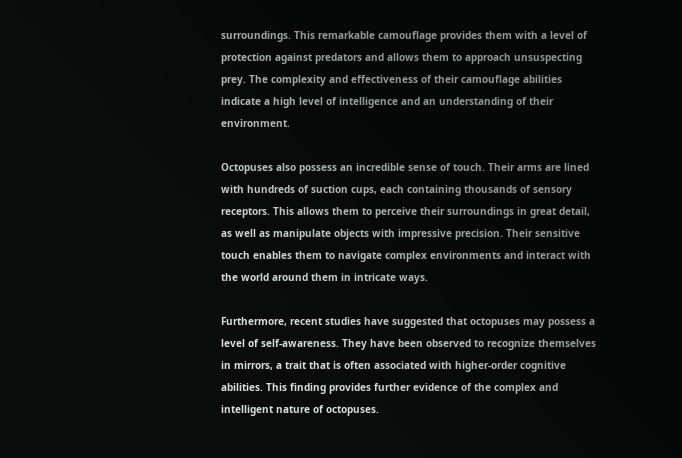surroundings. This remarkable camouflage provides them with a level of protection against predators and allows them to approach unsuspecting prey. The complexity and effectiveness of their camouflage abilities indicate a high level of intelligence and an understanding of their environment.

Octopuses also possess an incredible sense of touch. Their arms are lined with hundreds of suction cups, each containing thousands of sensory receptors. This allows them to perceive their surroundings in great detail, as well as manipulate objects with impressive precision. Their sensitive touch enables them to navigate complex environments and interact with the world around them in intricate ways.

Furthermore, recent studies have suggested that octopuses may possess a level of self-awareness. They have been observed to recognize themselves in mirrors, a trait that is often associated with higher-order cognitive abilities. This finding provides further evidence of the complex and intelligent nature of octopuses.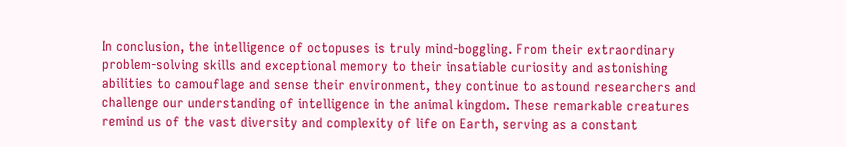In conclusion, the intelligence of octopuses is truly mind-boggling. From their extraordinary problem-solving skills and exceptional memory to their insatiable curiosity and astonishing abilities to camouflage and sense their environment, they continue to astound researchers and challenge our understanding of intelligence in the animal kingdom. These remarkable creatures remind us of the vast diversity and complexity of life on Earth, serving as a constant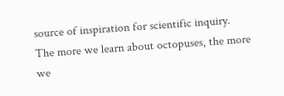source of inspiration for scientific inquiry. The more we learn about octopuses, the more we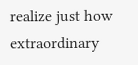realize just how extraordinary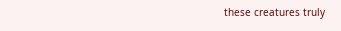these creatures truly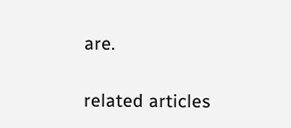are.

related articles